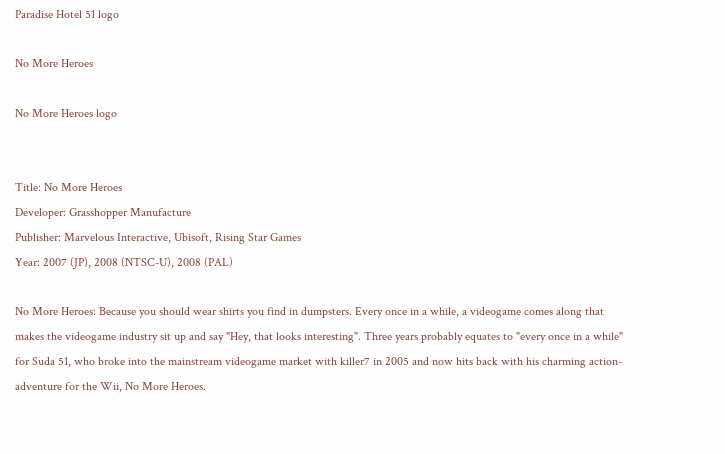Paradise Hotel 51 logo

No More Heroes

No More Heroes logo


Title: No More Heroes
Developer: Grasshopper Manufacture
Publisher: Marvelous Interactive, Ubisoft, Rising Star Games
Year: 2007 (JP), 2008 (NTSC-U), 2008 (PAL)

No More Heroes: Because you should wear shirts you find in dumpsters. Every once in a while, a videogame comes along that makes the videogame industry sit up and say "Hey, that looks interesting". Three years probably equates to "every once in a while" for Suda 51, who broke into the mainstream videogame market with killer7 in 2005 and now hits back with his charming action-adventure for the Wii, No More Heroes.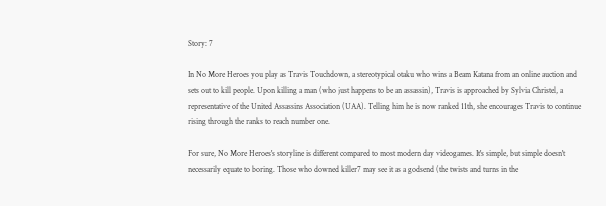Story: 7

In No More Heroes you play as Travis Touchdown, a stereotypical otaku who wins a Beam Katana from an online auction and sets out to kill people. Upon killing a man (who just happens to be an assassin), Travis is approached by Sylvia Christel, a representative of the United Assassins Association (UAA). Telling him he is now ranked 11th, she encourages Travis to continue rising through the ranks to reach number one.

For sure, No More Heroes's storyline is different compared to most modern day videogames. It's simple, but simple doesn't necessarily equate to boring. Those who downed killer7 may see it as a godsend (the twists and turns in the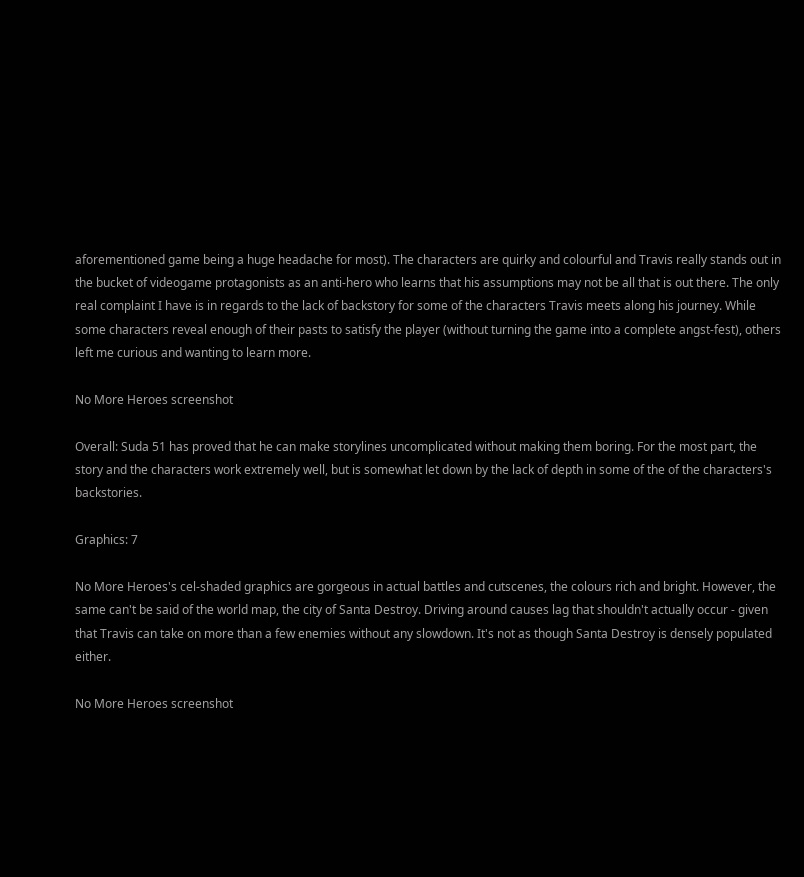aforementioned game being a huge headache for most). The characters are quirky and colourful and Travis really stands out in the bucket of videogame protagonists as an anti-hero who learns that his assumptions may not be all that is out there. The only real complaint I have is in regards to the lack of backstory for some of the characters Travis meets along his journey. While some characters reveal enough of their pasts to satisfy the player (without turning the game into a complete angst-fest), others left me curious and wanting to learn more.

No More Heroes screenshot

Overall: Suda 51 has proved that he can make storylines uncomplicated without making them boring. For the most part, the story and the characters work extremely well, but is somewhat let down by the lack of depth in some of the of the characters's backstories.

Graphics: 7

No More Heroes's cel-shaded graphics are gorgeous in actual battles and cutscenes, the colours rich and bright. However, the same can't be said of the world map, the city of Santa Destroy. Driving around causes lag that shouldn't actually occur - given that Travis can take on more than a few enemies without any slowdown. It's not as though Santa Destroy is densely populated either.

No More Heroes screenshot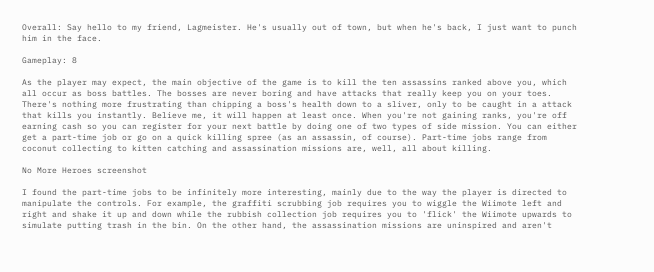Overall: Say hello to my friend, Lagmeister. He's usually out of town, but when he's back, I just want to punch him in the face.

Gameplay: 8

As the player may expect, the main objective of the game is to kill the ten assassins ranked above you, which all occur as boss battles. The bosses are never boring and have attacks that really keep you on your toes. There's nothing more frustrating than chipping a boss's health down to a sliver, only to be caught in a attack that kills you instantly. Believe me, it will happen at least once. When you're not gaining ranks, you're off earning cash so you can register for your next battle by doing one of two types of side mission. You can either get a part-time job or go on a quick killing spree (as an assassin, of course). Part-time jobs range from coconut collecting to kitten catching and assassination missions are, well, all about killing.

No More Heroes screenshot

I found the part-time jobs to be infinitely more interesting, mainly due to the way the player is directed to manipulate the controls. For example, the graffiti scrubbing job requires you to wiggle the Wiimote left and right and shake it up and down while the rubbish collection job requires you to 'flick' the Wiimote upwards to simulate putting trash in the bin. On the other hand, the assassination missions are uninspired and aren't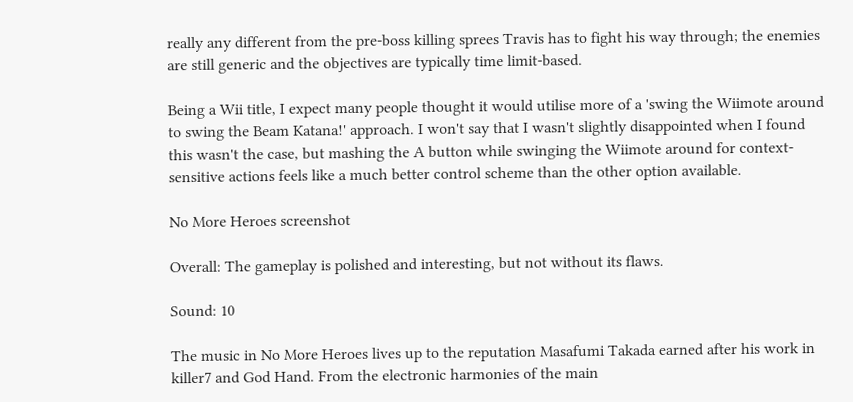really any different from the pre-boss killing sprees Travis has to fight his way through; the enemies are still generic and the objectives are typically time limit-based.

Being a Wii title, I expect many people thought it would utilise more of a 'swing the Wiimote around to swing the Beam Katana!' approach. I won't say that I wasn't slightly disappointed when I found this wasn't the case, but mashing the A button while swinging the Wiimote around for context-sensitive actions feels like a much better control scheme than the other option available.

No More Heroes screenshot

Overall: The gameplay is polished and interesting, but not without its flaws.

Sound: 10

The music in No More Heroes lives up to the reputation Masafumi Takada earned after his work in killer7 and God Hand. From the electronic harmonies of the main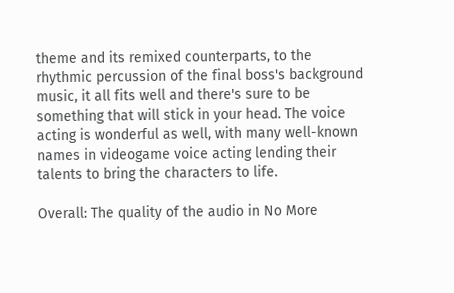theme and its remixed counterparts, to the rhythmic percussion of the final boss's background music, it all fits well and there's sure to be something that will stick in your head. The voice acting is wonderful as well, with many well-known names in videogame voice acting lending their talents to bring the characters to life.

Overall: The quality of the audio in No More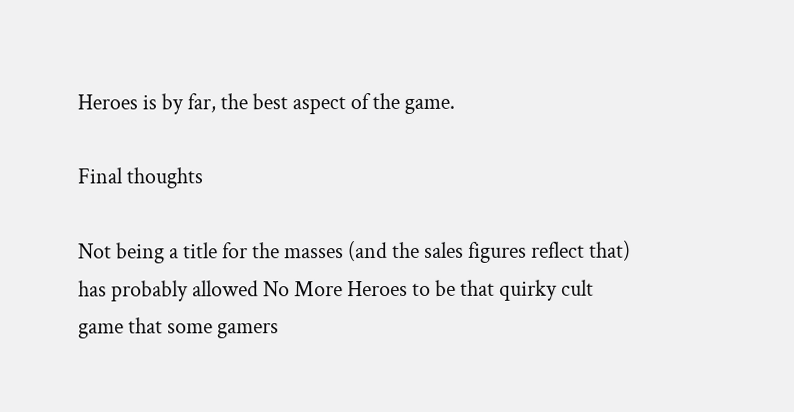Heroes is by far, the best aspect of the game.

Final thoughts

Not being a title for the masses (and the sales figures reflect that) has probably allowed No More Heroes to be that quirky cult game that some gamers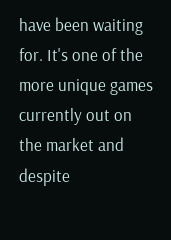have been waiting for. It's one of the more unique games currently out on the market and despite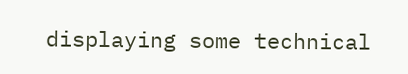displaying some technical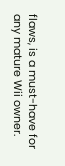flaws, is a must-have for any mature Wii owner.